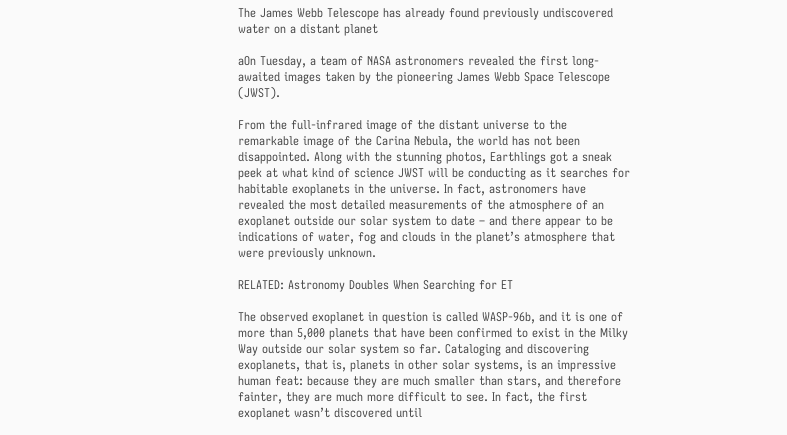The James Webb Telescope has already found previously undiscovered water on a distant planet

aOn Tuesday, a team of NASA astronomers revealed the first long-awaited images taken by the pioneering James Webb Space Telescope (JWST).

From the full-infrared image of the distant universe to the remarkable image of the Carina Nebula, the world has not been disappointed. Along with the stunning photos, Earthlings got a sneak peek at what kind of science JWST will be conducting as it searches for habitable exoplanets in the universe. In fact, astronomers have revealed the most detailed measurements of the atmosphere of an exoplanet outside our solar system to date – and there appear to be indications of water, fog and clouds in the planet’s atmosphere that were previously unknown.

RELATED: Astronomy Doubles When Searching for ET

The observed exoplanet in question is called WASP-96b, and it is one of more than 5,000 planets that have been confirmed to exist in the Milky Way outside our solar system so far. Cataloging and discovering exoplanets, that is, planets in other solar systems, is an impressive human feat: because they are much smaller than stars, and therefore fainter, they are much more difficult to see. In fact, the first exoplanet wasn’t discovered until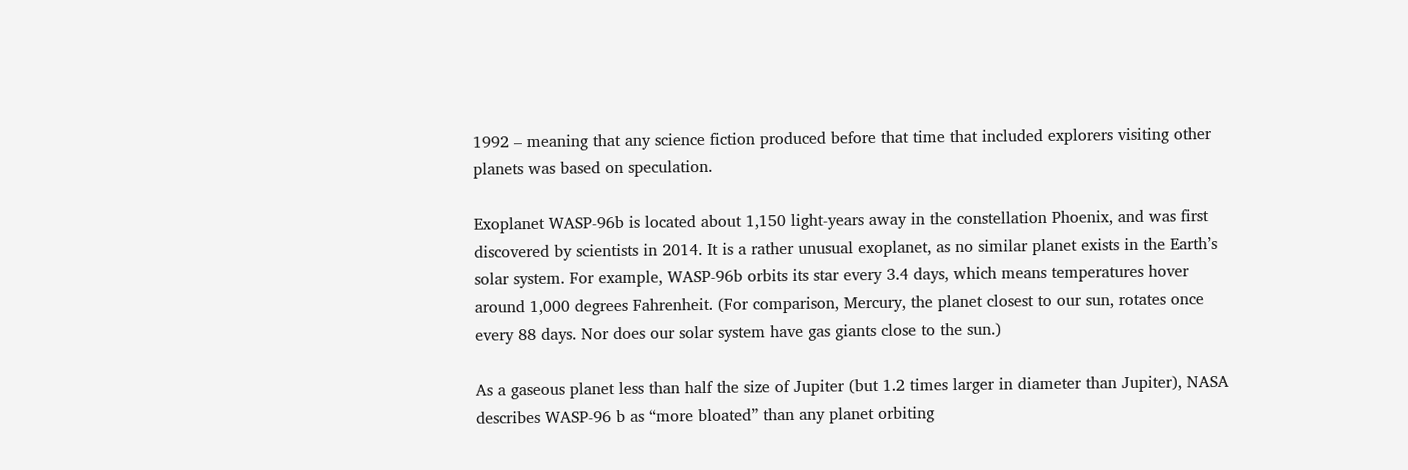1992 – meaning that any science fiction produced before that time that included explorers visiting other planets was based on speculation.

Exoplanet WASP-96b is located about 1,150 light-years away in the constellation Phoenix, and was first discovered by scientists in 2014. It is a rather unusual exoplanet, as no similar planet exists in the Earth’s solar system. For example, WASP-96b orbits its star every 3.4 days, which means temperatures hover around 1,000 degrees Fahrenheit. (For comparison, Mercury, the planet closest to our sun, rotates once every 88 days. Nor does our solar system have gas giants close to the sun.)

As a gaseous planet less than half the size of Jupiter (but 1.2 times larger in diameter than Jupiter), NASA describes WASP-96 b as “more bloated” than any planet orbiting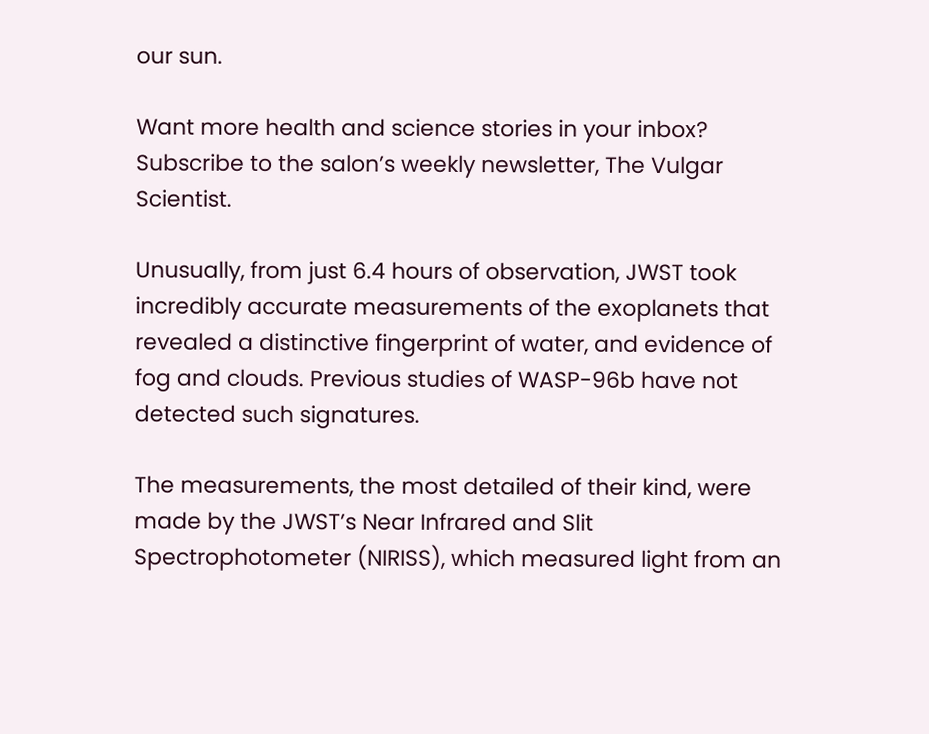our sun.

Want more health and science stories in your inbox? Subscribe to the salon’s weekly newsletter, The Vulgar Scientist.

Unusually, from just 6.4 hours of observation, JWST took incredibly accurate measurements of the exoplanets that revealed a distinctive fingerprint of water, and evidence of fog and clouds. Previous studies of WASP-96b have not detected such signatures.

The measurements, the most detailed of their kind, were made by the JWST’s Near Infrared and Slit Spectrophotometer (NIRISS), which measured light from an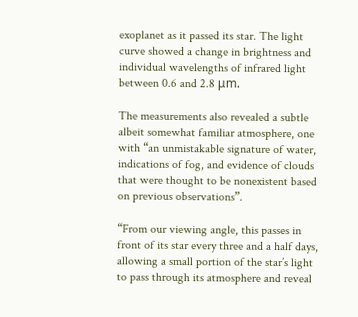exoplanet as it passed its star. The light curve showed a change in brightness and individual wavelengths of infrared light between 0.6 and 2.8 μm.

The measurements also revealed a subtle albeit somewhat familiar atmosphere, one with “an unmistakable signature of water, indications of fog, and evidence of clouds that were thought to be nonexistent based on previous observations”.

“From our viewing angle, this passes in front of its star every three and a half days, allowing a small portion of the star’s light to pass through its atmosphere and reveal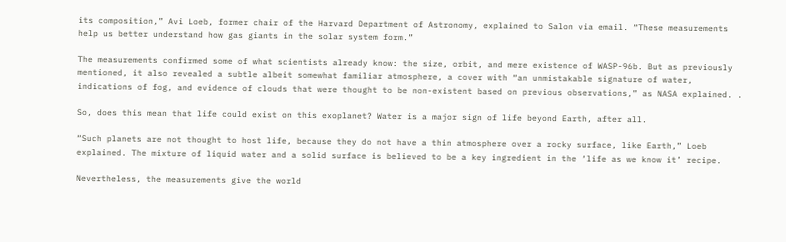its composition,” Avi Loeb, former chair of the Harvard Department of Astronomy, explained to Salon via email. “These measurements help us better understand how gas giants in the solar system form.”

The measurements confirmed some of what scientists already know: the size, orbit, and mere existence of WASP-96b. But as previously mentioned, it also revealed a subtle albeit somewhat familiar atmosphere, a cover with “an unmistakable signature of water, indications of fog, and evidence of clouds that were thought to be non-existent based on previous observations,” as NASA explained. .

So, does this mean that life could exist on this exoplanet? Water is a major sign of life beyond Earth, after all.

“Such planets are not thought to host life, because they do not have a thin atmosphere over a rocky surface, like Earth,” Loeb explained. The mixture of liquid water and a solid surface is believed to be a key ingredient in the ‘life as we know it’ recipe.

Nevertheless, the measurements give the world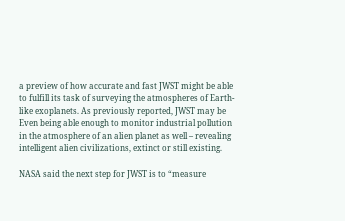a preview of how accurate and fast JWST might be able to fulfill its task of surveying the atmospheres of Earth-like exoplanets. As previously reported, JWST may be Even being able enough to monitor industrial pollution in the atmosphere of an alien planet as well – revealing intelligent alien civilizations, extinct or still existing.

NASA said the next step for JWST is to “measure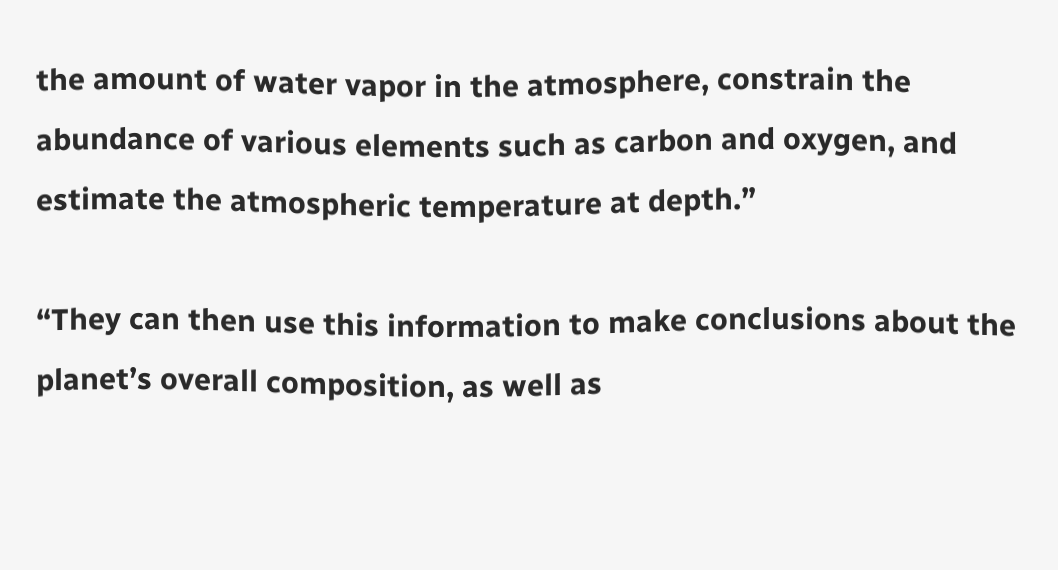the amount of water vapor in the atmosphere, constrain the abundance of various elements such as carbon and oxygen, and estimate the atmospheric temperature at depth.”

“They can then use this information to make conclusions about the planet’s overall composition, as well as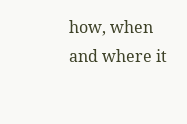how, when and where it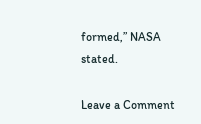formed,” NASA stated.

Leave a Comment